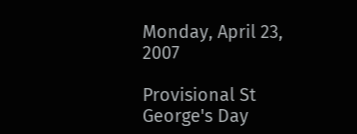Monday, April 23, 2007

Provisional St George's Day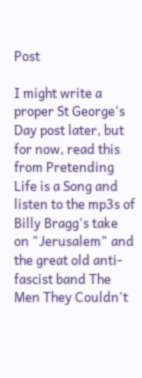Post

I might write a proper St George's Day post later, but for now, read this from Pretending Life is a Song and listen to the mp3s of Billy Bragg's take on "Jerusalem" and the great old anti-fascist band The Men They Couldn't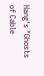Hang's "Ghosts of Cable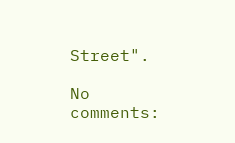Street".

No comments: